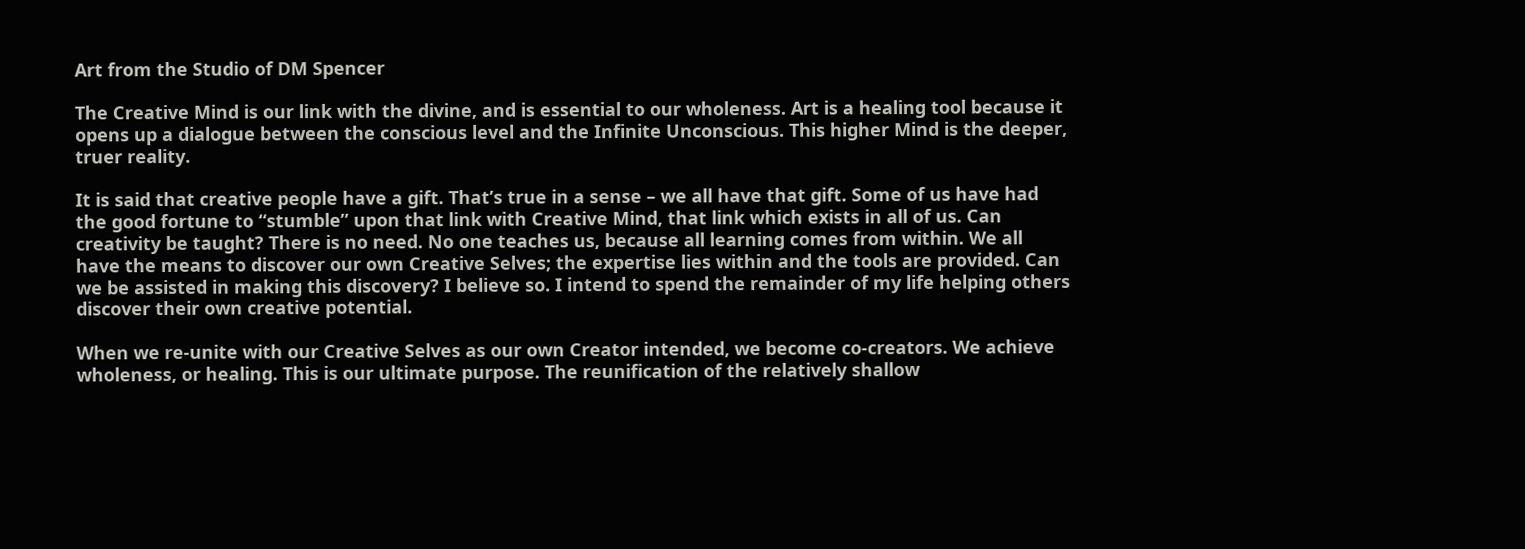Art from the Studio of DM Spencer

The Creative Mind is our link with the divine, and is essential to our wholeness. Art is a healing tool because it opens up a dialogue between the conscious level and the Infinite Unconscious. This higher Mind is the deeper, truer reality.

It is said that creative people have a gift. That’s true in a sense – we all have that gift. Some of us have had the good fortune to “stumble” upon that link with Creative Mind, that link which exists in all of us. Can creativity be taught? There is no need. No one teaches us, because all learning comes from within. We all have the means to discover our own Creative Selves; the expertise lies within and the tools are provided. Can we be assisted in making this discovery? I believe so. I intend to spend the remainder of my life helping others discover their own creative potential.

When we re-unite with our Creative Selves as our own Creator intended, we become co-creators. We achieve wholeness, or healing. This is our ultimate purpose. The reunification of the relatively shallow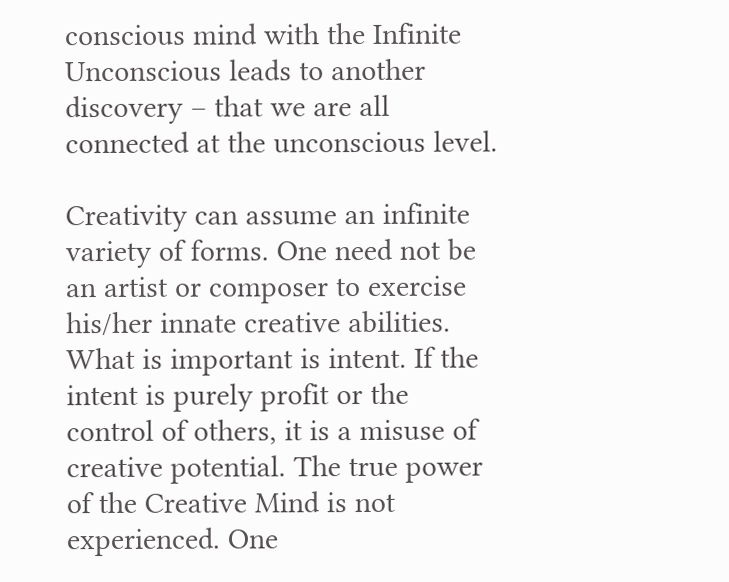conscious mind with the Infinite Unconscious leads to another discovery – that we are all connected at the unconscious level.

Creativity can assume an infinite variety of forms. One need not be an artist or composer to exercise his/her innate creative abilities. What is important is intent. If the intent is purely profit or the control of others, it is a misuse of creative potential. The true power of the Creative Mind is not experienced. One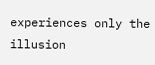experiences only the illusion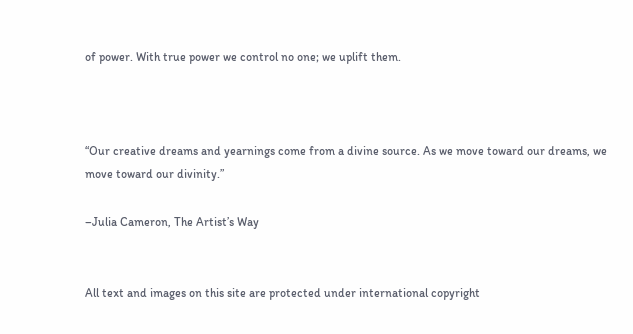of power. With true power we control no one; we uplift them.



“Our creative dreams and yearnings come from a divine source. As we move toward our dreams, we move toward our divinity.”

–Julia Cameron, The Artist’s Way


All text and images on this site are protected under international copyright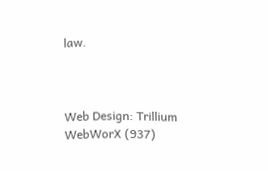law.



Web Design: Trillium WebWorX (937)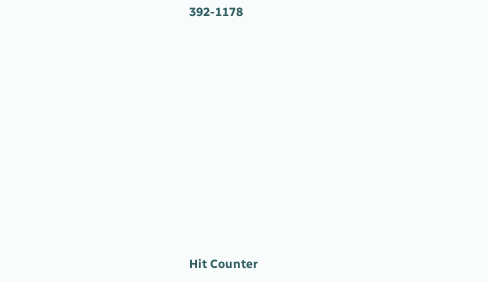392-1178













Hit Counter